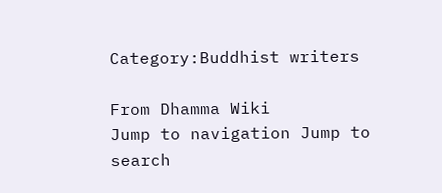Category:Buddhist writers

From Dhamma Wiki
Jump to navigation Jump to search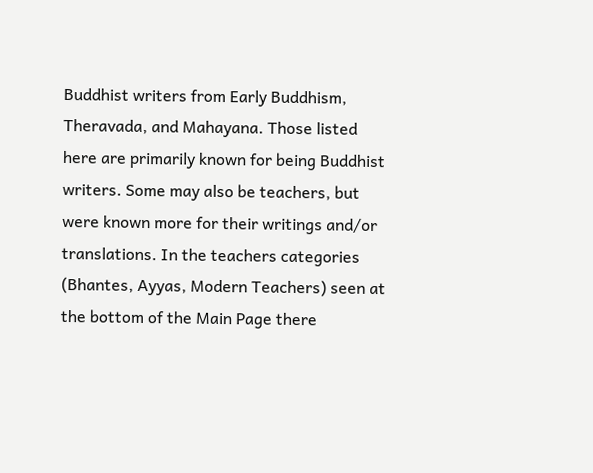Buddhist writers from Early Buddhism, Theravada, and Mahayana. Those listed here are primarily known for being Buddhist writers. Some may also be teachers, but were known more for their writings and/or translations. In the teachers categories (Bhantes, Ayyas, Modern Teachers) seen at the bottom of the Main Page there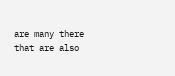are many there that are also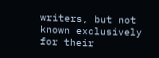writers, but not known exclusively for their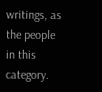writings, as the people in this category.